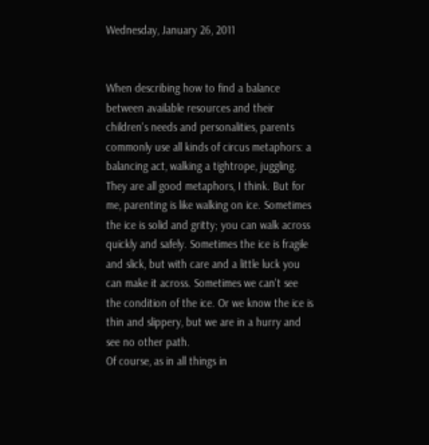Wednesday, January 26, 2011


When describing how to find a balance between available resources and their children's needs and personalities, parents commonly use all kinds of circus metaphors: a balancing act, walking a tightrope, juggling. They are all good metaphors, I think. But for me, parenting is like walking on ice. Sometimes the ice is solid and gritty; you can walk across quickly and safely. Sometimes the ice is fragile and slick, but with care and a little luck you can make it across. Sometimes we can't see the condition of the ice. Or we know the ice is thin and slippery, but we are in a hurry and see no other path.
Of course, as in all things in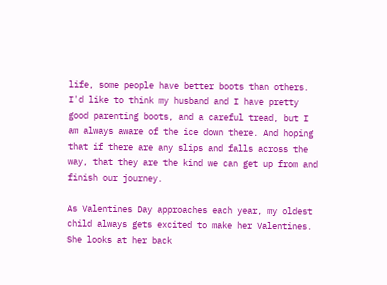life, some people have better boots than others. I'd like to think my husband and I have pretty good parenting boots, and a careful tread, but I am always aware of the ice down there. And hoping that if there are any slips and falls across the way, that they are the kind we can get up from and finish our journey.

As Valentines Day approaches each year, my oldest child always gets excited to make her Valentines. She looks at her back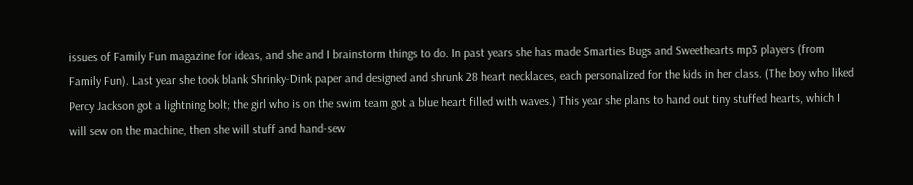issues of Family Fun magazine for ideas, and she and I brainstorm things to do. In past years she has made Smarties Bugs and Sweethearts mp3 players (from Family Fun). Last year she took blank Shrinky-Dink paper and designed and shrunk 28 heart necklaces, each personalized for the kids in her class. (The boy who liked Percy Jackson got a lightning bolt; the girl who is on the swim team got a blue heart filled with waves.) This year she plans to hand out tiny stuffed hearts, which I will sew on the machine, then she will stuff and hand-sew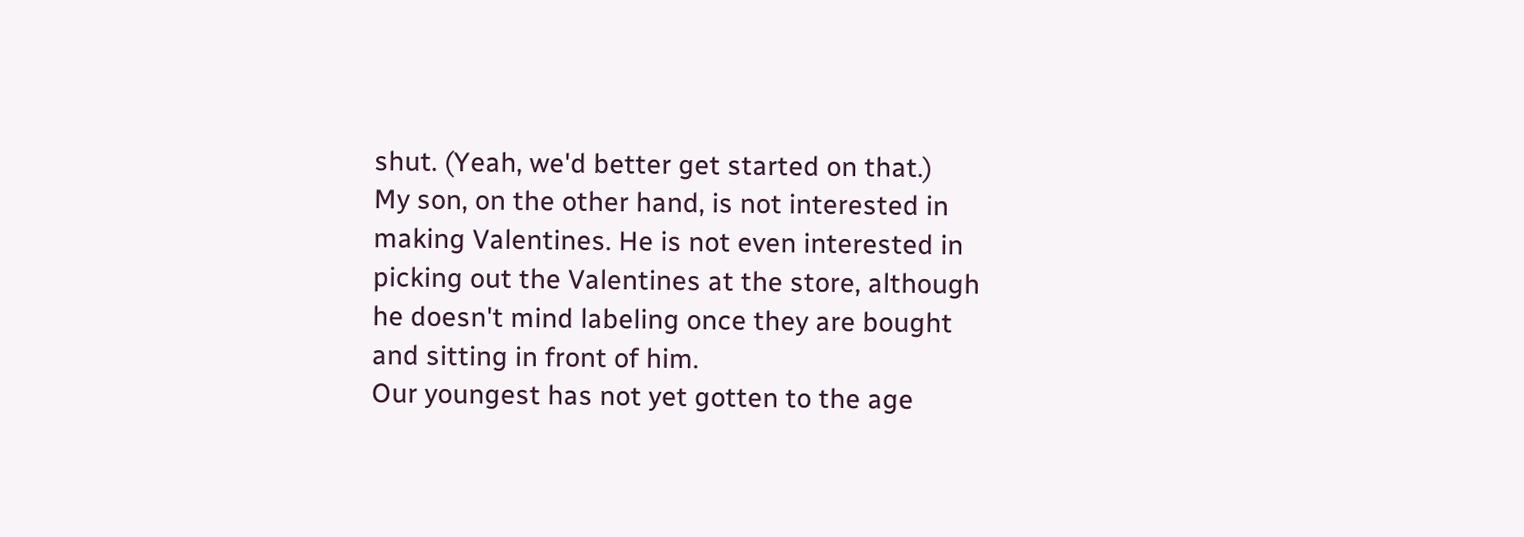shut. (Yeah, we'd better get started on that.)
My son, on the other hand, is not interested in making Valentines. He is not even interested in picking out the Valentines at the store, although he doesn't mind labeling once they are bought and sitting in front of him.
Our youngest has not yet gotten to the age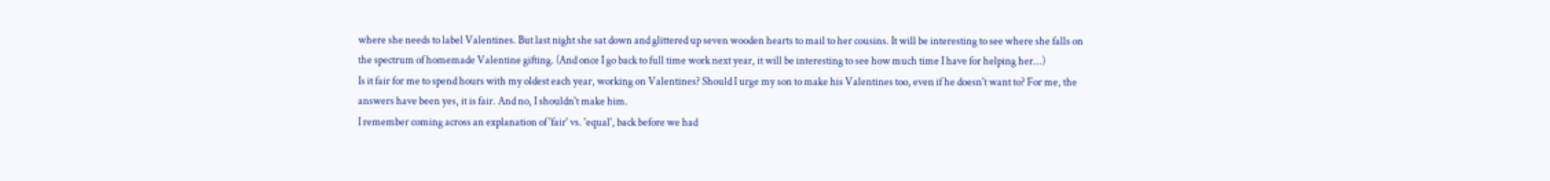where she needs to label Valentines. But last night she sat down and glittered up seven wooden hearts to mail to her cousins. It will be interesting to see where she falls on the spectrum of homemade Valentine gifting. (And once I go back to full time work next year, it will be interesting to see how much time I have for helping her...)
Is it fair for me to spend hours with my oldest each year, working on Valentines? Should I urge my son to make his Valentines too, even if he doesn't want to? For me, the answers have been yes, it is fair. And no, I shouldn't make him.
I remember coming across an explanation of 'fair' vs. 'equal', back before we had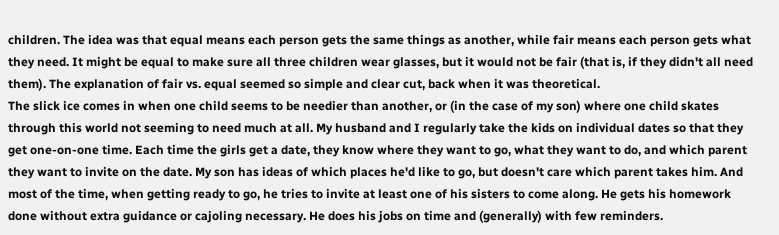children. The idea was that equal means each person gets the same things as another, while fair means each person gets what they need. It might be equal to make sure all three children wear glasses, but it would not be fair (that is, if they didn't all need them). The explanation of fair vs. equal seemed so simple and clear cut, back when it was theoretical.
The slick ice comes in when one child seems to be needier than another, or (in the case of my son) where one child skates through this world not seeming to need much at all. My husband and I regularly take the kids on individual dates so that they get one-on-one time. Each time the girls get a date, they know where they want to go, what they want to do, and which parent they want to invite on the date. My son has ideas of which places he'd like to go, but doesn't care which parent takes him. And most of the time, when getting ready to go, he tries to invite at least one of his sisters to come along. He gets his homework done without extra guidance or cajoling necessary. He does his jobs on time and (generally) with few reminders.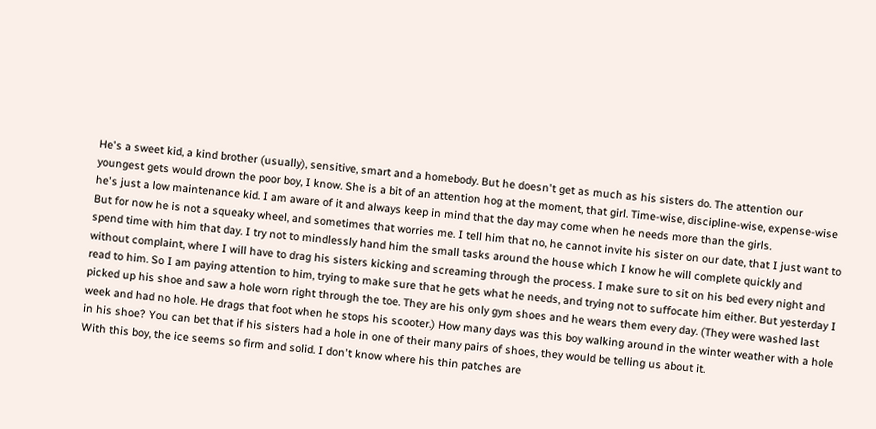He's a sweet kid, a kind brother (usually), sensitive, smart and a homebody. But he doesn't get as much as his sisters do. The attention our youngest gets would drown the poor boy, I know. She is a bit of an attention hog at the moment, that girl. Time-wise, discipline-wise, expense-wise he's just a low maintenance kid. I am aware of it and always keep in mind that the day may come when he needs more than the girls.
But for now he is not a squeaky wheel, and sometimes that worries me. I tell him that no, he cannot invite his sister on our date, that I just want to spend time with him that day. I try not to mindlessly hand him the small tasks around the house which I know he will complete quickly and without complaint, where I will have to drag his sisters kicking and screaming through the process. I make sure to sit on his bed every night and read to him. So I am paying attention to him, trying to make sure that he gets what he needs, and trying not to suffocate him either. But yesterday I picked up his shoe and saw a hole worn right through the toe. They are his only gym shoes and he wears them every day. (They were washed last week and had no hole. He drags that foot when he stops his scooter.) How many days was this boy walking around in the winter weather with a hole in his shoe? You can bet that if his sisters had a hole in one of their many pairs of shoes, they would be telling us about it.
With this boy, the ice seems so firm and solid. I don't know where his thin patches are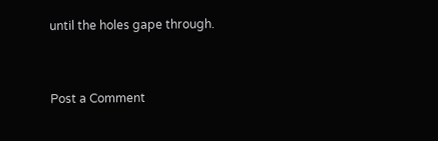until the holes gape through.


Post a Comment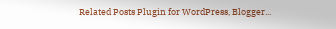Related Posts Plugin for WordPress, Blogger...